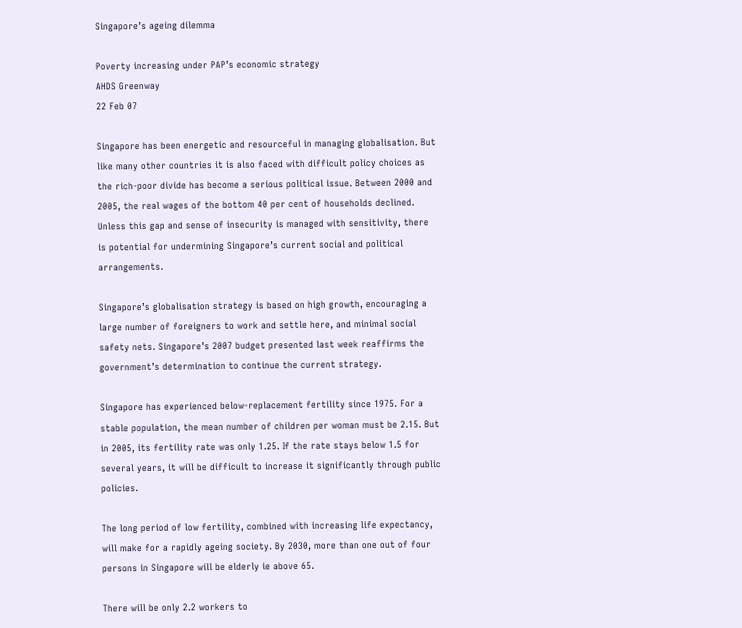Singapore’s ageing dilemma

Poverty increasing under PAP’s economic strategy
AHDS Greenway
22 Feb 07

Singapore has been energetic and resourceful in managing globalisation. But like many other countries it is also faced with difficult policy choices as the rich-poor divide has become a serious political issue. Between 2000 and 2005, the real wages of the bottom 40 per cent of households declined. Unless this gap and sense of insecurity is managed with sensitivity, there is potential for undermining Singapore’s current social and political arrangements.

Singapore’s globalisation strategy is based on high growth, encouraging a large number of foreigners to work and settle here, and minimal social safety nets. Singapore’s 2007 budget presented last week reaffirms the government’s determination to continue the current strategy.

Singapore has experienced below-replacement fertility since 1975. For a stable population, the mean number of children per woman must be 2.15. But in 2005, its fertility rate was only 1.25. If the rate stays below 1.5 for several years, it will be difficult to increase it significantly through public policies.

The long period of low fertility, combined with increasing life expectancy, will make for a rapidly ageing society. By 2030, more than one out of four persons in Singapore will be elderly ie above 65.

There will be only 2.2 workers to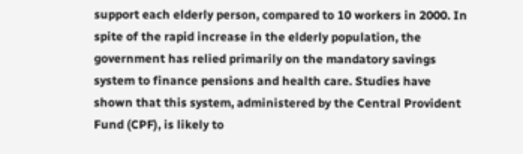support each elderly person, compared to 10 workers in 2000. In spite of the rapid increase in the elderly population, the government has relied primarily on the mandatory savings system to finance pensions and health care. Studies have shown that this system, administered by the Central Provident Fund (CPF), is likely to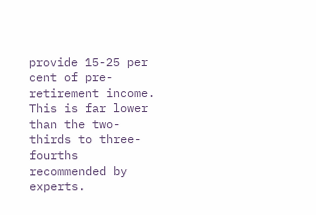provide 15-25 per cent of pre-retirement income. This is far lower than the two-thirds to three-fourths recommended by experts.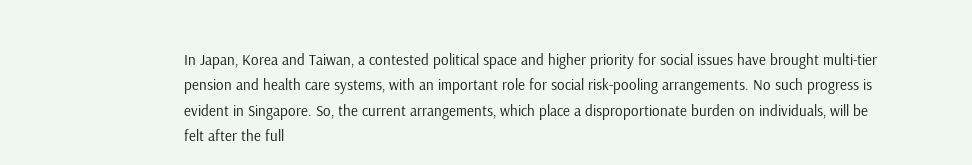In Japan, Korea and Taiwan, a contested political space and higher priority for social issues have brought multi-tier pension and health care systems, with an important role for social risk-pooling arrangements. No such progress is evident in Singapore. So, the current arrangements, which place a disproportionate burden on individuals, will be felt after the full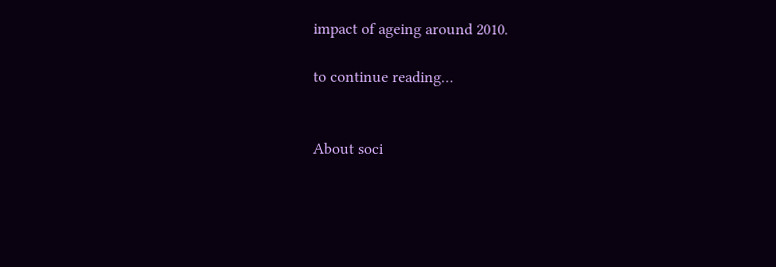impact of ageing around 2010.

to continue reading…


About soci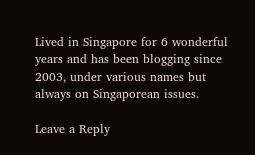Lived in Singapore for 6 wonderful years and has been blogging since 2003, under various names but always on Singaporean issues.

Leave a Reply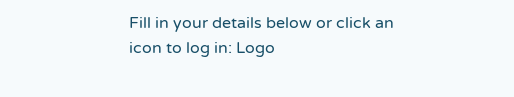Fill in your details below or click an icon to log in: Logo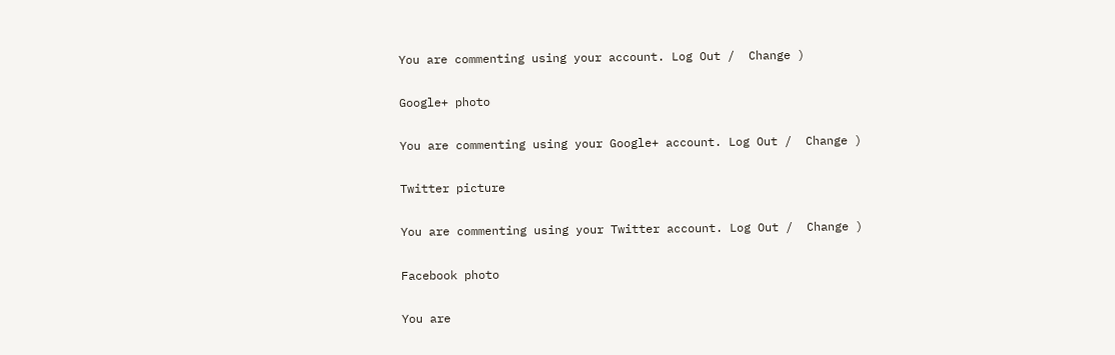You are commenting using your account. Log Out /  Change )

Google+ photo

You are commenting using your Google+ account. Log Out /  Change )

Twitter picture

You are commenting using your Twitter account. Log Out /  Change )

Facebook photo

You are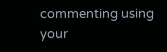commenting using your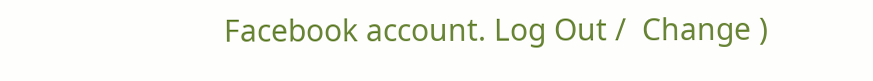Facebook account. Log Out /  Change )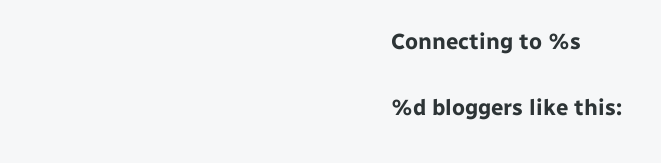Connecting to %s

%d bloggers like this: